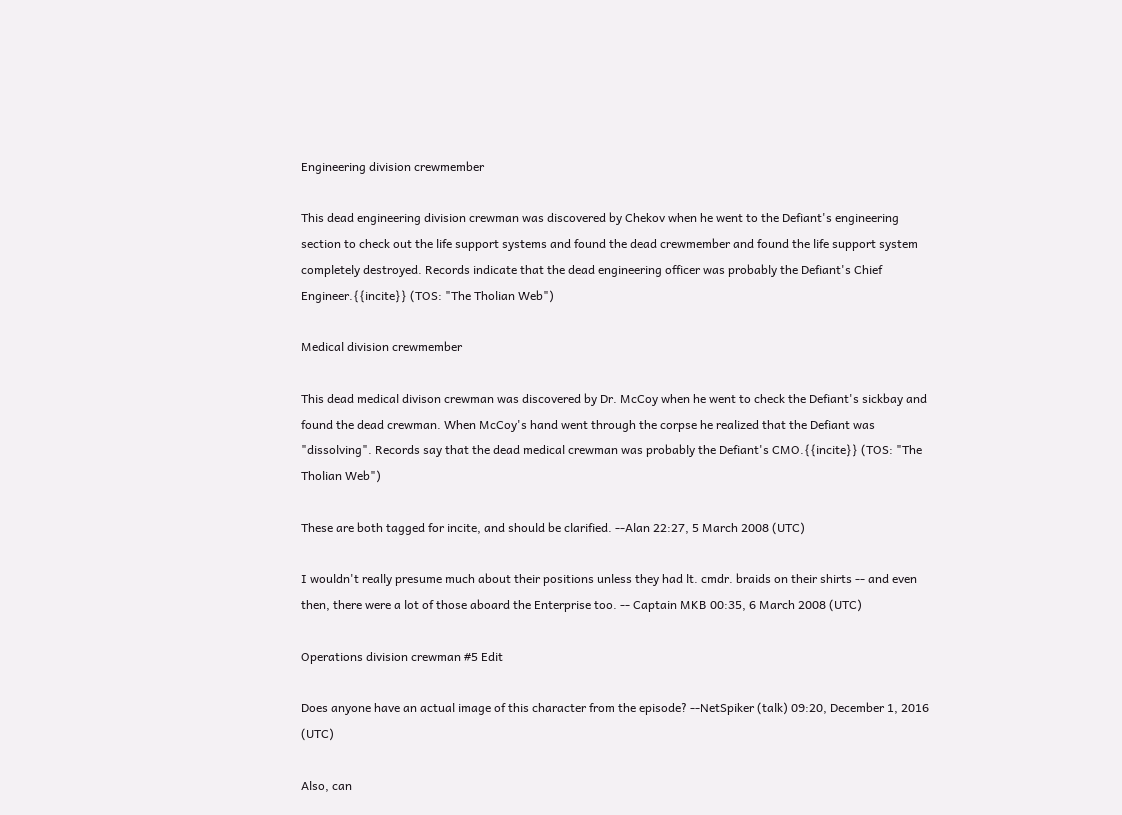Engineering division crewmember

This dead engineering division crewman was discovered by Chekov when he went to the Defiant's engineering section to check out the life support systems and found the dead crewmember and found the life support system completely destroyed. Records indicate that the dead engineering officer was probably the Defiant's Chief Engineer.{{incite}} (TOS: "The Tholian Web")

Medical division crewmember

This dead medical divison crewman was discovered by Dr. McCoy when he went to check the Defiant's sickbay and found the dead crewman. When McCoy's hand went through the corpse he realized that the Defiant was "dissolving". Records say that the dead medical crewman was probably the Defiant's CMO.{{incite}} (TOS: "The Tholian Web")

These are both tagged for incite, and should be clarified. --Alan 22:27, 5 March 2008 (UTC)

I wouldn't really presume much about their positions unless they had lt. cmdr. braids on their shirts -- and even then, there were a lot of those aboard the Enterprise too. -- Captain MKB 00:35, 6 March 2008 (UTC)

Operations division crewman #5 Edit

Does anyone have an actual image of this character from the episode? --NetSpiker (talk) 09:20, December 1, 2016 (UTC)

Also, can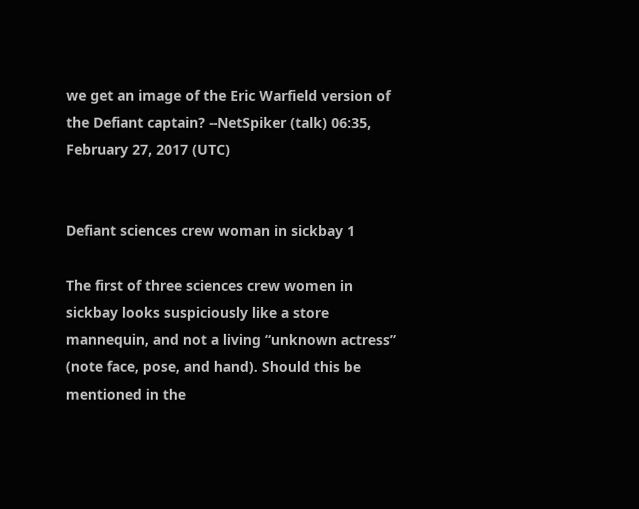we get an image of the Eric Warfield version of the Defiant captain? --NetSpiker (talk) 06:35, February 27, 2017 (UTC)


Defiant sciences crew woman in sickbay 1

The first of three sciences crew women in sickbay looks suspiciously like a store mannequin, and not a living “unknown actress” (note face, pose, and hand). Should this be mentioned in the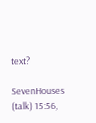text?

SevenHouses (talk) 15:56,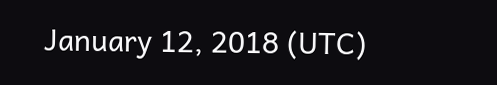January 12, 2018 (UTC)